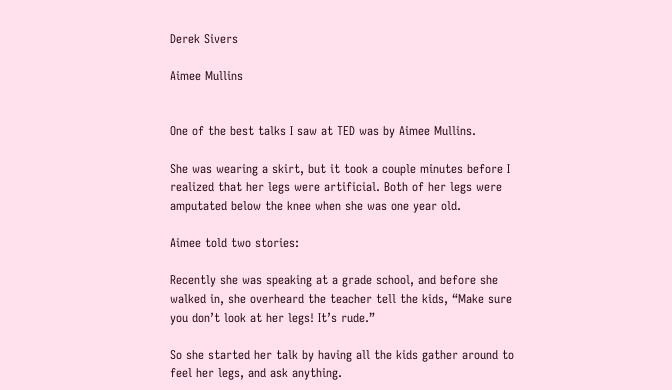Derek Sivers

Aimee Mullins


One of the best talks I saw at TED was by Aimee Mullins.

She was wearing a skirt, but it took a couple minutes before I realized that her legs were artificial. Both of her legs were amputated below the knee when she was one year old.

Aimee told two stories:

Recently she was speaking at a grade school, and before she walked in, she overheard the teacher tell the kids, “Make sure you don’t look at her legs! It’s rude.”

So she started her talk by having all the kids gather around to feel her legs, and ask anything.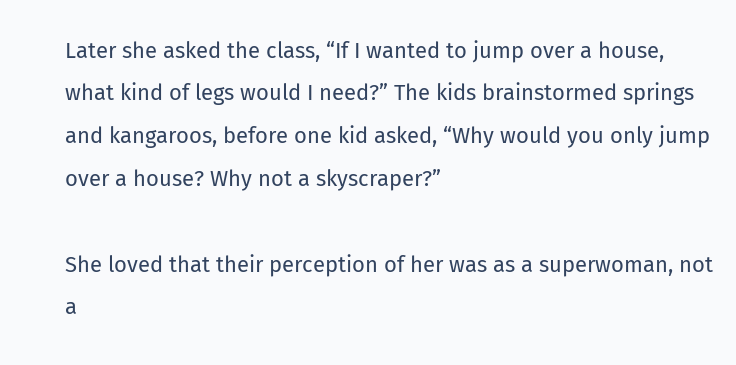Later she asked the class, “If I wanted to jump over a house, what kind of legs would I need?” The kids brainstormed springs and kangaroos, before one kid asked, “Why would you only jump over a house? Why not a skyscraper?”

She loved that their perception of her was as a superwoman, not a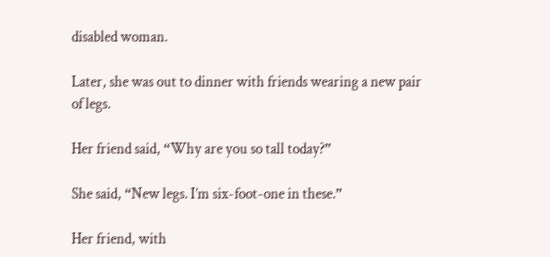disabled woman.

Later, she was out to dinner with friends wearing a new pair of legs.

Her friend said, “Why are you so tall today?”

She said, “New legs. I’m six-foot-one in these.”

Her friend, with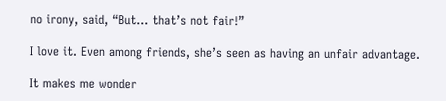no irony, said, “But... that’s not fair!”

I love it. Even among friends, she’s seen as having an unfair advantage.

It makes me wonder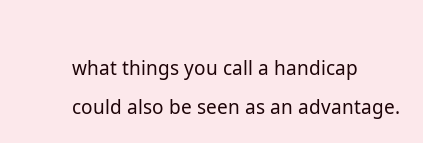what things you call a handicap could also be seen as an advantage.